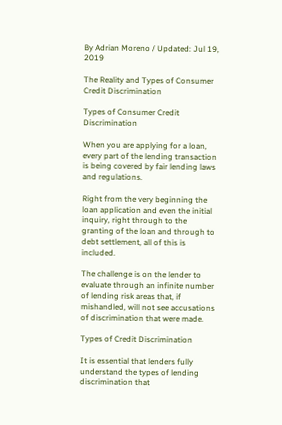By Adrian Moreno / Updated: Jul 19, 2019

The Reality and Types of Consumer Credit Discrimination

Types of Consumer Credit Discrimination

When you are applying for a loan, every part of the lending transaction is being covered by fair lending laws and regulations.

Right from the very beginning the loan application and even the initial inquiry, right through to the granting of the loan and through to debt settlement, all of this is included.

The challenge is on the lender to evaluate through an infinite number of lending risk areas that, if mishandled, will not see accusations of discrimination that were made.

Types of Credit Discrimination

It is essential that lenders fully understand the types of lending discrimination that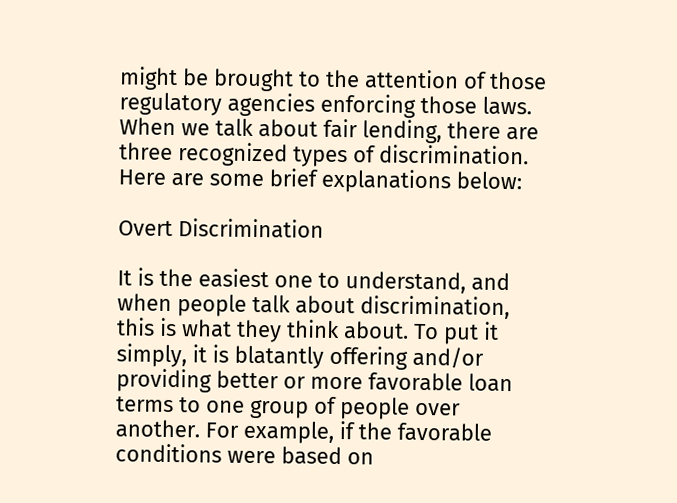might be brought to the attention of those regulatory agencies enforcing those laws. When we talk about fair lending, there are three recognized types of discrimination. Here are some brief explanations below:

Overt Discrimination

It is the easiest one to understand, and when people talk about discrimination, this is what they think about. To put it simply, it is blatantly offering and/or providing better or more favorable loan terms to one group of people over another. For example, if the favorable conditions were based on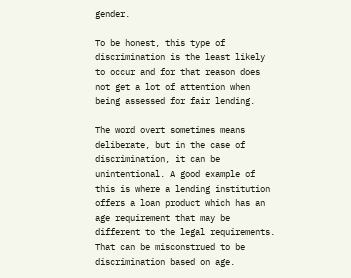gender.

To be honest, this type of discrimination is the least likely to occur and for that reason does not get a lot of attention when being assessed for fair lending.

The word overt sometimes means deliberate, but in the case of discrimination, it can be unintentional. A good example of this is where a lending institution offers a loan product which has an age requirement that may be different to the legal requirements. That can be misconstrued to be discrimination based on age.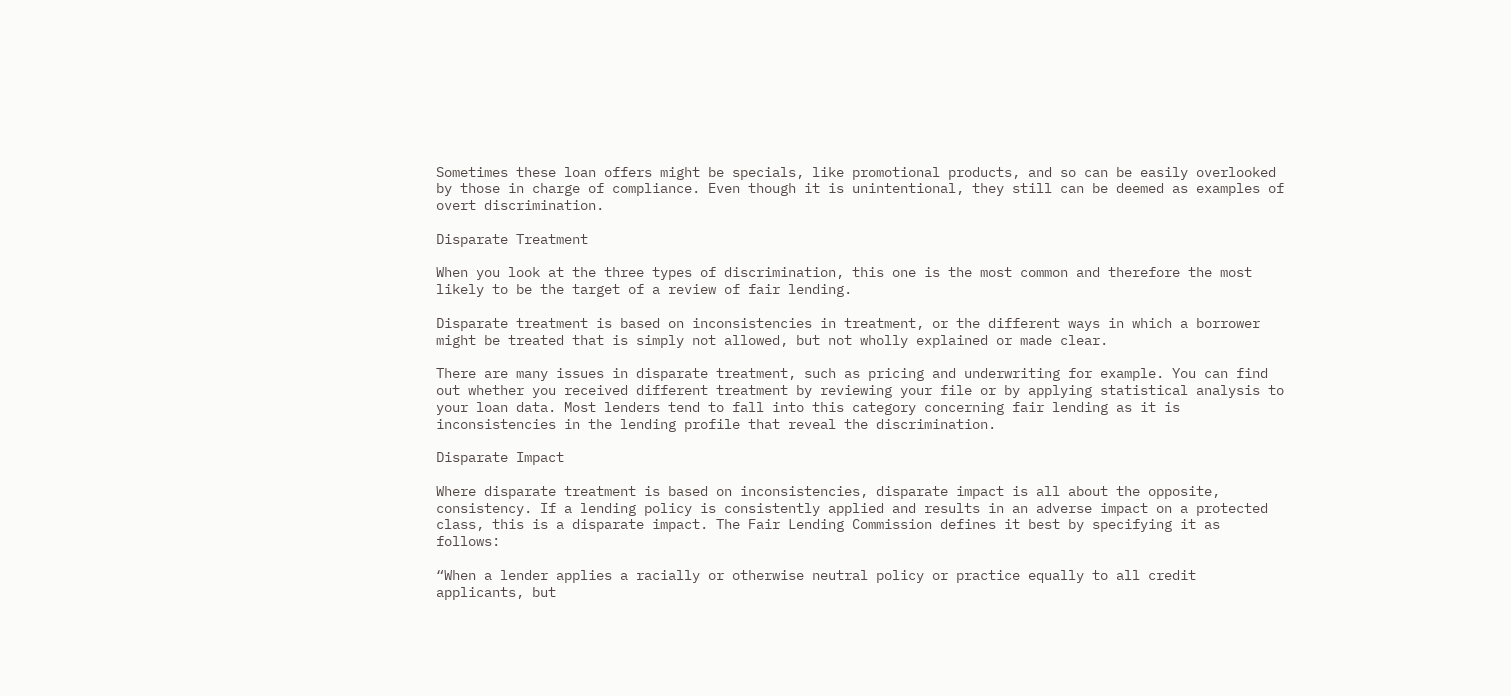Sometimes these loan offers might be specials, like promotional products, and so can be easily overlooked by those in charge of compliance. Even though it is unintentional, they still can be deemed as examples of overt discrimination.

Disparate Treatment

When you look at the three types of discrimination, this one is the most common and therefore the most likely to be the target of a review of fair lending.

Disparate treatment is based on inconsistencies in treatment, or the different ways in which a borrower might be treated that is simply not allowed, but not wholly explained or made clear.

There are many issues in disparate treatment, such as pricing and underwriting for example. You can find out whether you received different treatment by reviewing your file or by applying statistical analysis to your loan data. Most lenders tend to fall into this category concerning fair lending as it is inconsistencies in the lending profile that reveal the discrimination.

Disparate Impact

Where disparate treatment is based on inconsistencies, disparate impact is all about the opposite, consistency. If a lending policy is consistently applied and results in an adverse impact on a protected class, this is a disparate impact. The Fair Lending Commission defines it best by specifying it as follows:

“When a lender applies a racially or otherwise neutral policy or practice equally to all credit applicants, but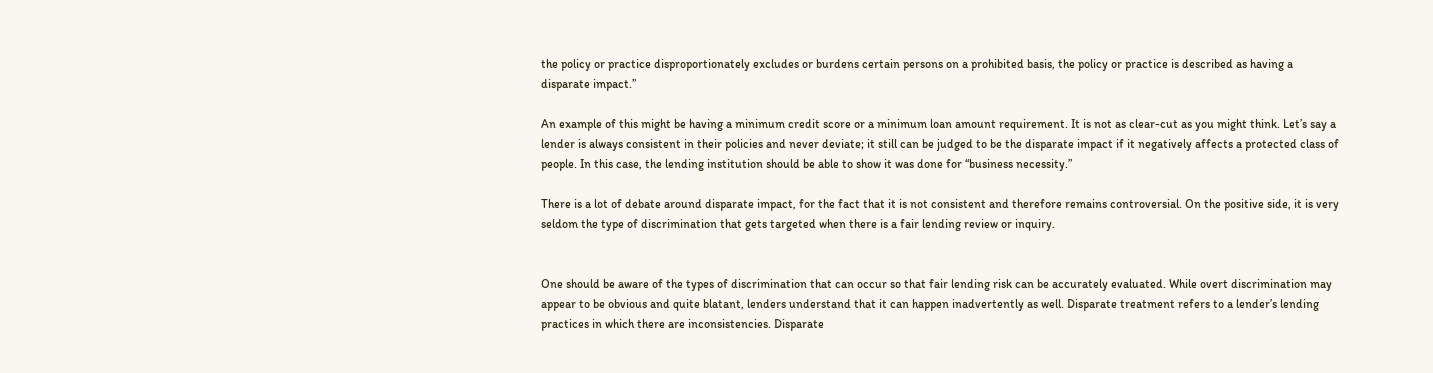the policy or practice disproportionately excludes or burdens certain persons on a prohibited basis, the policy or practice is described as having a disparate impact.”

An example of this might be having a minimum credit score or a minimum loan amount requirement. It is not as clear-cut as you might think. Let’s say a lender is always consistent in their policies and never deviate; it still can be judged to be the disparate impact if it negatively affects a protected class of people. In this case, the lending institution should be able to show it was done for “business necessity.”

There is a lot of debate around disparate impact, for the fact that it is not consistent and therefore remains controversial. On the positive side, it is very seldom the type of discrimination that gets targeted when there is a fair lending review or inquiry.


One should be aware of the types of discrimination that can occur so that fair lending risk can be accurately evaluated. While overt discrimination may appear to be obvious and quite blatant, lenders understand that it can happen inadvertently as well. Disparate treatment refers to a lender’s lending practices in which there are inconsistencies. Disparate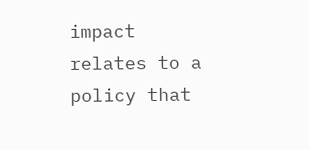impact relates to a policy that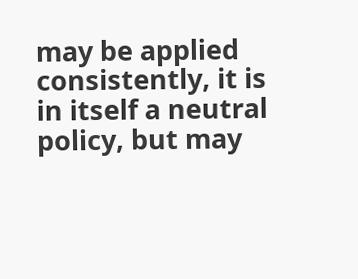may be applied consistently, it is in itself a neutral policy, but may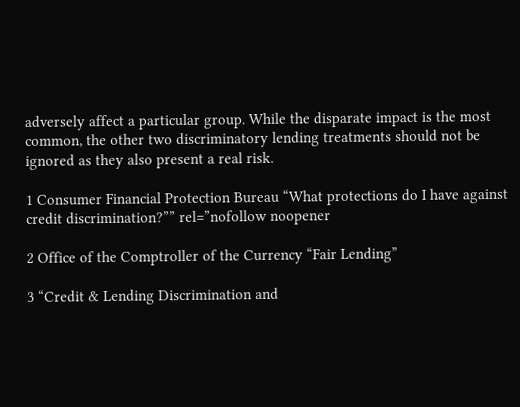adversely affect a particular group. While the disparate impact is the most common, the other two discriminatory lending treatments should not be ignored as they also present a real risk.

1 Consumer Financial Protection Bureau “What protections do I have against credit discrimination?”” rel=”nofollow noopener

2 Office of the Comptroller of the Currency “Fair Lending”

3 “Credit & Lending Discrimination and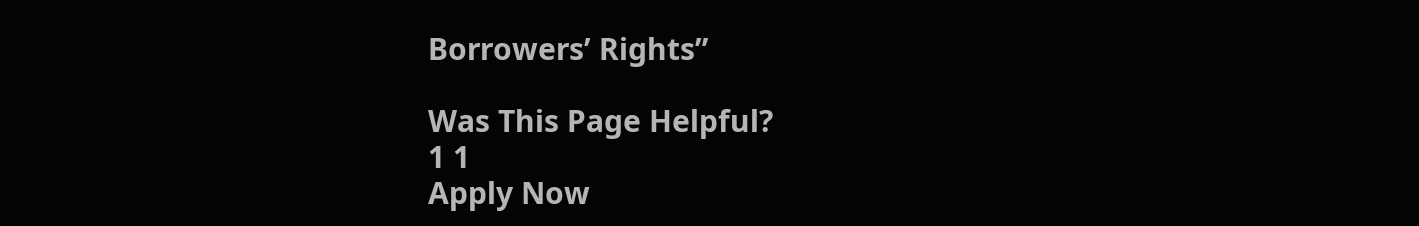Borrowers’ Rights”

Was This Page Helpful?
1 1
Apply Now